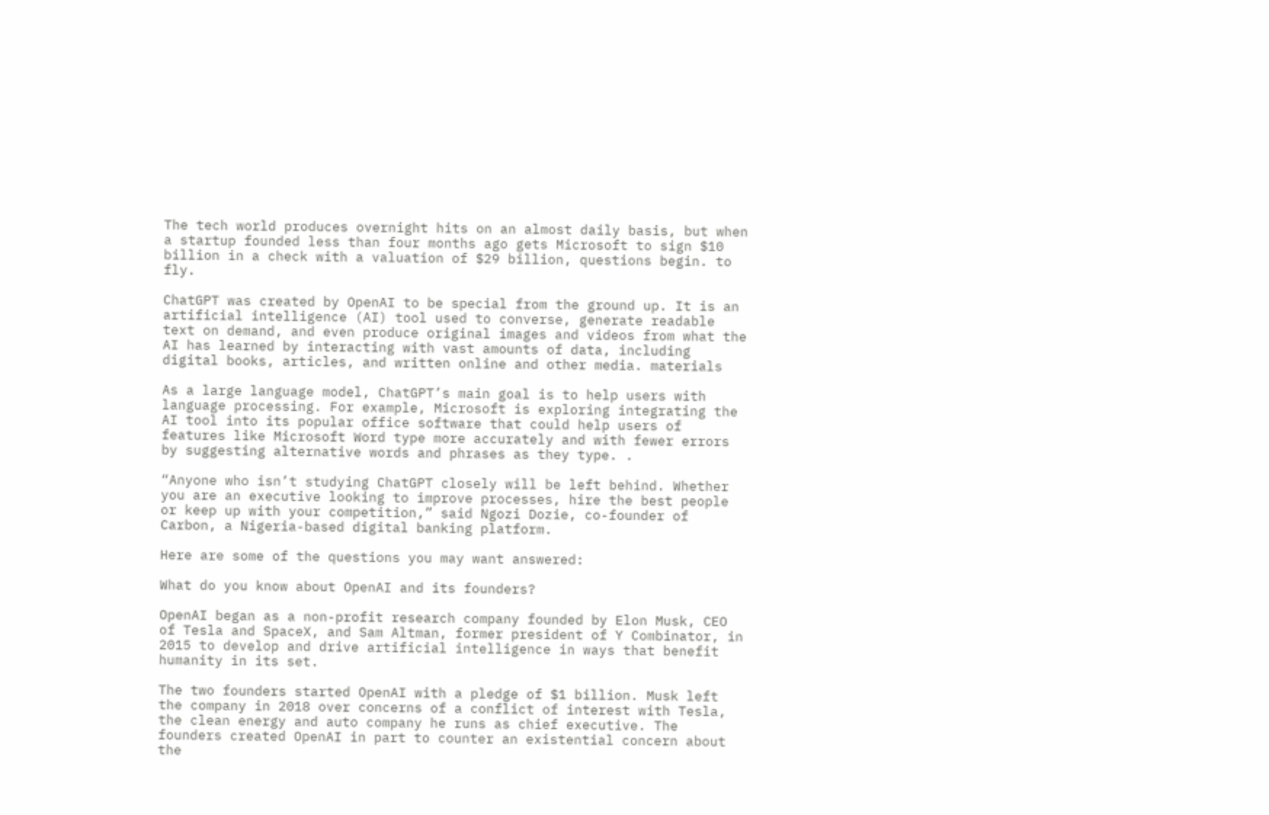The tech world produces overnight hits on an almost daily basis, but when a startup founded less than four months ago gets Microsoft to sign $10 billion in a check with a valuation of $29 billion, questions begin. to fly.

ChatGPT was created by OpenAI to be special from the ground up. It is an artificial intelligence (AI) tool used to converse, generate readable text on demand, and even produce original images and videos from what the AI has learned by interacting with vast amounts of data, including digital books, articles, and written online and other media. materials

As a large language model, ChatGPT’s main goal is to help users with language processing. For example, Microsoft is exploring integrating the AI tool into its popular office software that could help users of features like Microsoft Word type more accurately and with fewer errors by suggesting alternative words and phrases as they type. .

“Anyone who isn’t studying ChatGPT closely will be left behind. Whether you are an executive looking to improve processes, hire the best people or keep up with your competition,” said Ngozi Dozie, co-founder of Carbon, a Nigeria-based digital banking platform.

Here are some of the questions you may want answered:

What do you know about OpenAI and its founders?

OpenAI began as a non-profit research company founded by Elon Musk, CEO of Tesla and SpaceX, and Sam Altman, former president of Y Combinator, in 2015 to develop and drive artificial intelligence in ways that benefit humanity in its set.

The two founders started OpenAI with a pledge of $1 billion. Musk left the company in 2018 over concerns of a conflict of interest with Tesla, the clean energy and auto company he runs as chief executive. The founders created OpenAI in part to counter an existential concern about the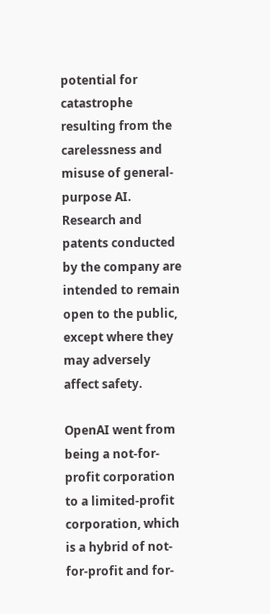potential for catastrophe resulting from the carelessness and misuse of general-purpose AI. Research and patents conducted by the company are intended to remain open to the public, except where they may adversely affect safety.

OpenAI went from being a not-for-profit corporation to a limited-profit corporation, which is a hybrid of not-for-profit and for-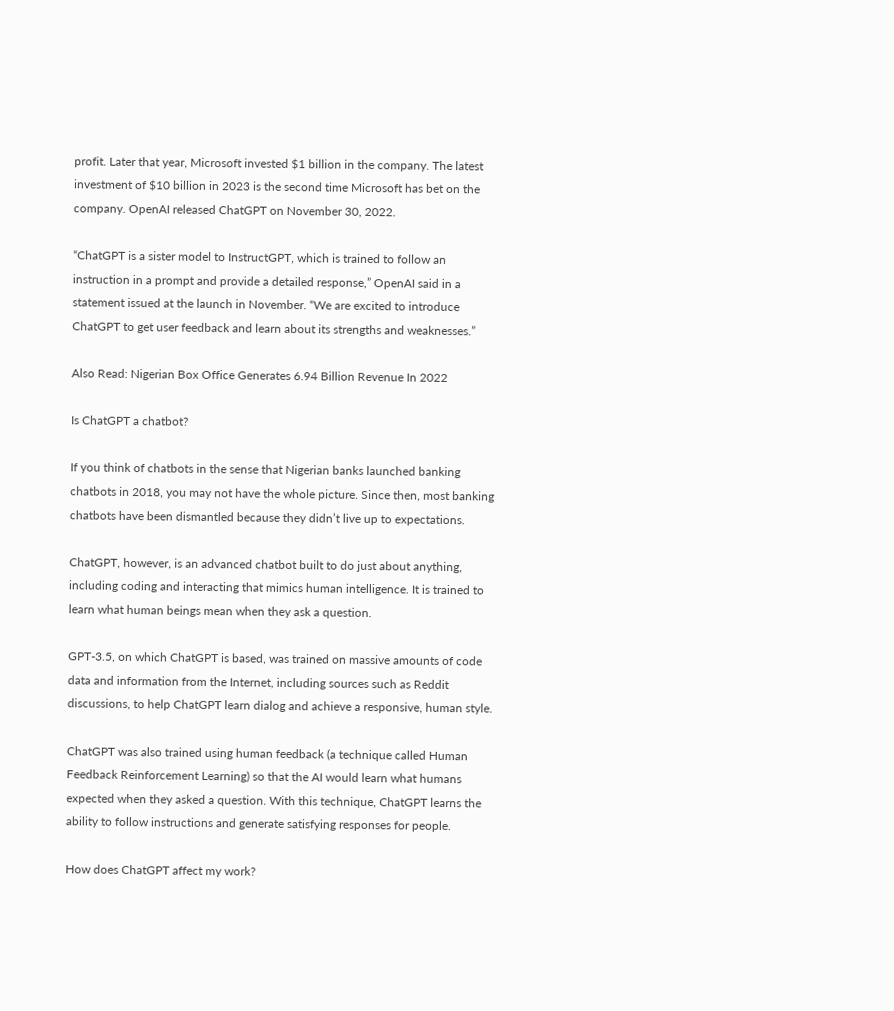profit. Later that year, Microsoft invested $1 billion in the company. The latest investment of $10 billion in 2023 is the second time Microsoft has bet on the company. OpenAI released ChatGPT on November 30, 2022.

“ChatGPT is a sister model to InstructGPT, which is trained to follow an instruction in a prompt and provide a detailed response,” OpenAI said in a statement issued at the launch in November. “We are excited to introduce ChatGPT to get user feedback and learn about its strengths and weaknesses.”

Also Read: Nigerian Box Office Generates 6.94 Billion Revenue In 2022

Is ChatGPT a chatbot?

If you think of chatbots in the sense that Nigerian banks launched banking chatbots in 2018, you may not have the whole picture. Since then, most banking chatbots have been dismantled because they didn’t live up to expectations.

ChatGPT, however, is an advanced chatbot built to do just about anything, including coding and interacting that mimics human intelligence. It is trained to learn what human beings mean when they ask a question.

GPT-3.5, on which ChatGPT is based, was trained on massive amounts of code data and information from the Internet, including sources such as Reddit discussions, to help ChatGPT learn dialog and achieve a responsive, human style.

ChatGPT was also trained using human feedback (a technique called Human Feedback Reinforcement Learning) so that the AI would learn what humans expected when they asked a question. With this technique, ChatGPT learns the ability to follow instructions and generate satisfying responses for people.

How does ChatGPT affect my work?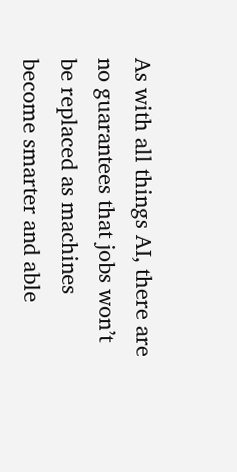As with all things AI, there are no guarantees that jobs won’t be replaced as machines become smarter and able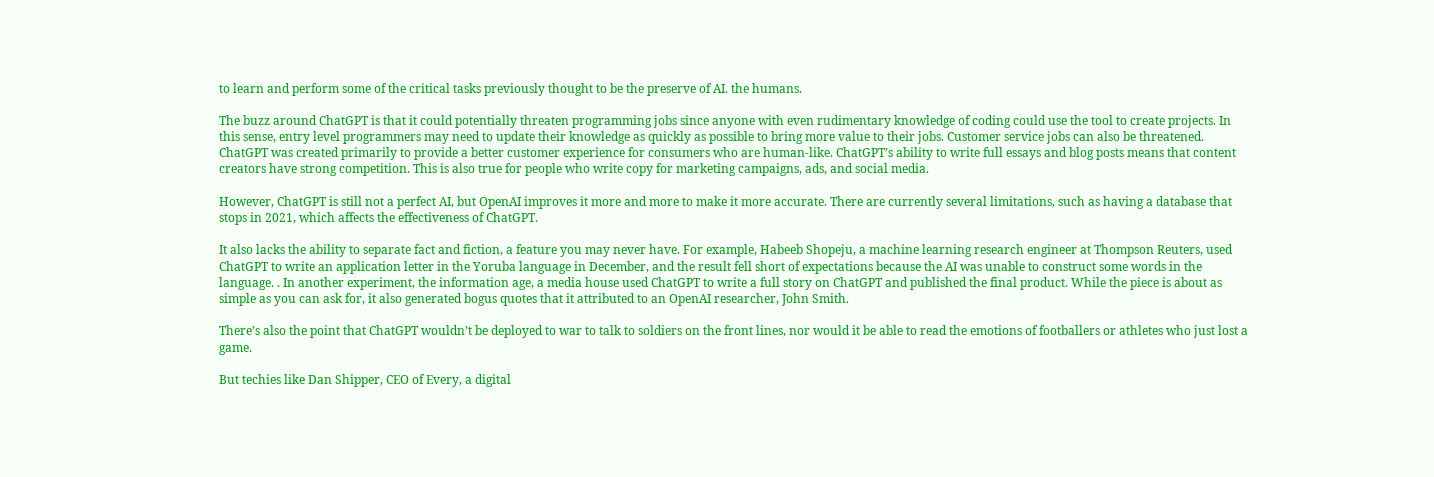to learn and perform some of the critical tasks previously thought to be the preserve of AI. the humans.

The buzz around ChatGPT is that it could potentially threaten programming jobs since anyone with even rudimentary knowledge of coding could use the tool to create projects. In this sense, entry level programmers may need to update their knowledge as quickly as possible to bring more value to their jobs. Customer service jobs can also be threatened. ChatGPT was created primarily to provide a better customer experience for consumers who are human-like. ChatGPT’s ability to write full essays and blog posts means that content creators have strong competition. This is also true for people who write copy for marketing campaigns, ads, and social media.

However, ChatGPT is still not a perfect AI, but OpenAI improves it more and more to make it more accurate. There are currently several limitations, such as having a database that stops in 2021, which affects the effectiveness of ChatGPT.

It also lacks the ability to separate fact and fiction, a feature you may never have. For example, Habeeb Shopeju, a machine learning research engineer at Thompson Reuters, used ChatGPT to write an application letter in the Yoruba language in December, and the result fell short of expectations because the AI was unable to construct some words in the language. . In another experiment, the information age, a media house used ChatGPT to write a full story on ChatGPT and published the final product. While the piece is about as simple as you can ask for, it also generated bogus quotes that it attributed to an OpenAI researcher, John Smith.

There’s also the point that ChatGPT wouldn’t be deployed to war to talk to soldiers on the front lines, nor would it be able to read the emotions of footballers or athletes who just lost a game.

But techies like Dan Shipper, CEO of Every, a digital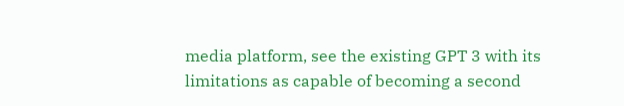media platform, see the existing GPT 3 with its limitations as capable of becoming a second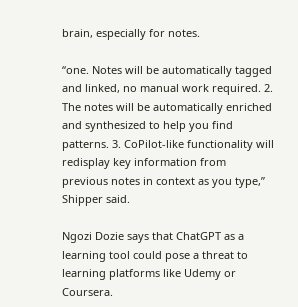brain, especially for notes.

“one. Notes will be automatically tagged and linked, no manual work required. 2. The notes will be automatically enriched and synthesized to help you find patterns. 3. CoPilot-like functionality will redisplay key information from previous notes in context as you type,” Shipper said.

Ngozi Dozie says that ChatGPT as a learning tool could pose a threat to learning platforms like Udemy or Coursera.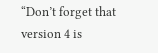“Don’t forget that version 4 is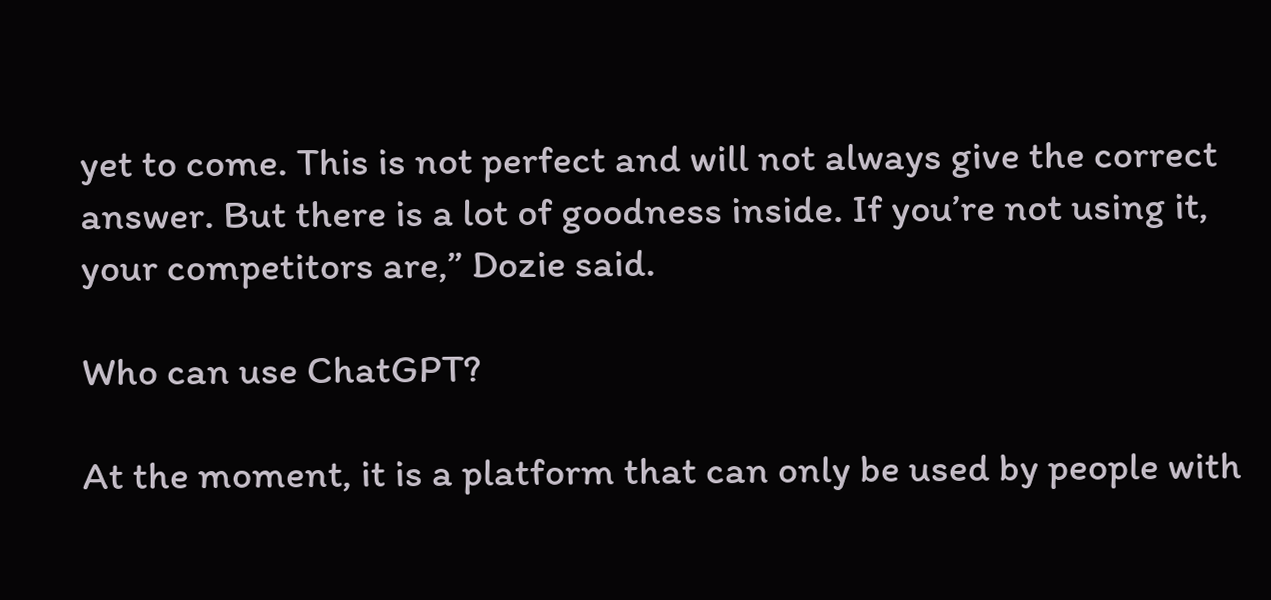yet to come. This is not perfect and will not always give the correct answer. But there is a lot of goodness inside. If you’re not using it, your competitors are,” Dozie said.

Who can use ChatGPT?

At the moment, it is a platform that can only be used by people with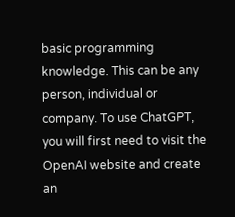basic programming knowledge. This can be any person, individual or company. To use ChatGPT, you will first need to visit the OpenAI website and create an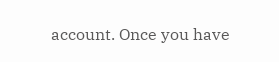account. Once you have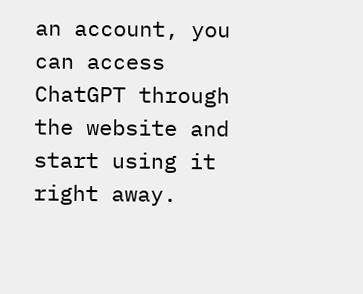an account, you can access ChatGPT through the website and start using it right away.